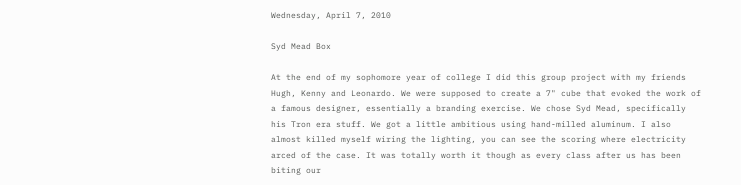Wednesday, April 7, 2010

Syd Mead Box

At the end of my sophomore year of college I did this group project with my friends Hugh, Kenny and Leonardo. We were supposed to create a 7" cube that evoked the work of a famous designer, essentially a branding exercise. We chose Syd Mead, specifically his Tron era stuff. We got a little ambitious using hand-milled aluminum. I also almost killed myself wiring the lighting, you can see the scoring where electricity arced of the case. It was totally worth it though as every class after us has been biting our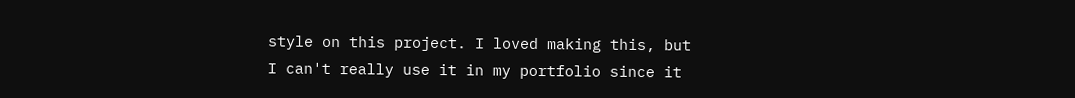style on this project. I loved making this, but I can't really use it in my portfolio since it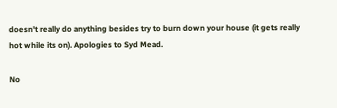doesn't really do anything besides try to burn down your house (it gets really hot while its on). Apologies to Syd Mead.

No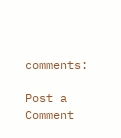comments:

Post a Comment